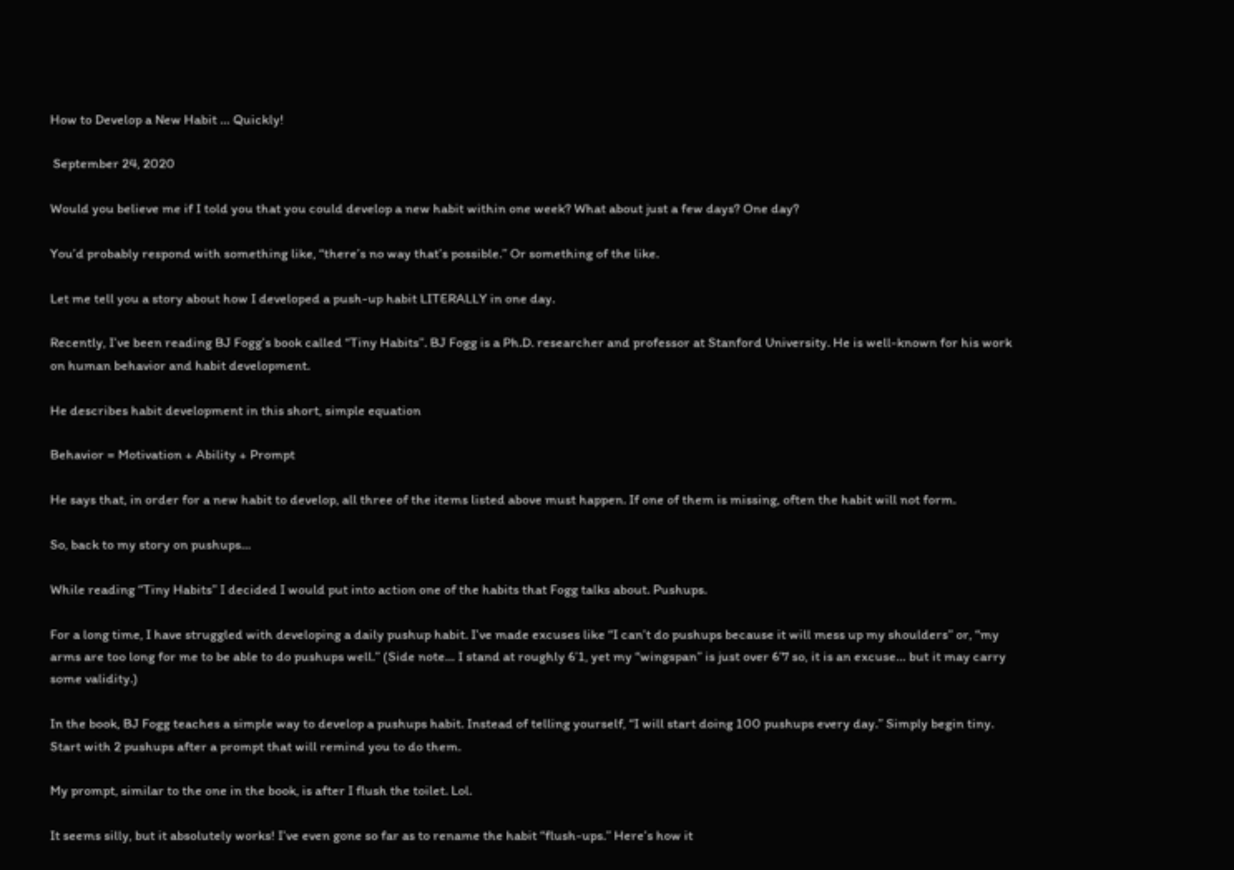How to Develop a New Habit … Quickly!

 September 24, 2020

Would you believe me if I told you that you could develop a new habit within one week? What about just a few days? One day?

You’d probably respond with something like, “there’s no way that’s possible.” Or something of the like.

Let me tell you a story about how I developed a push-up habit LITERALLY in one day.

Recently, I’ve been reading BJ Fogg’s book called “Tiny Habits”. BJ Fogg is a Ph.D. researcher and professor at Stanford University. He is well-known for his work on human behavior and habit development.

He describes habit development in this short, simple equation

Behavior = Motivation + Ability + Prompt

He says that, in order for a new habit to develop, all three of the items listed above must happen. If one of them is missing, often the habit will not form.

So, back to my story on pushups…

While reading “Tiny Habits” I decided I would put into action one of the habits that Fogg talks about. Pushups.

For a long time, I have struggled with developing a daily pushup habit. I’ve made excuses like “I can’t do pushups because it will mess up my shoulders” or, “my arms are too long for me to be able to do pushups well.” (Side note… I stand at roughly 6’1, yet my “wingspan” is just over 6’7 so, it is an excuse… but it may carry some validity.)

In the book, BJ Fogg teaches a simple way to develop a pushups habit. Instead of telling yourself, “I will start doing 100 pushups every day.” Simply begin tiny. Start with 2 pushups after a prompt that will remind you to do them.

My prompt, similar to the one in the book, is after I flush the toilet. Lol.

It seems silly, but it absolutely works! I’ve even gone so far as to rename the habit “flush-ups.” Here’s how it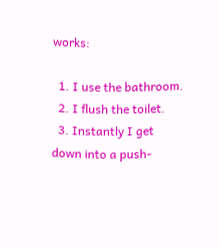works:

  1. I use the bathroom.
  2. I flush the toilet.
  3. Instantly I get down into a push-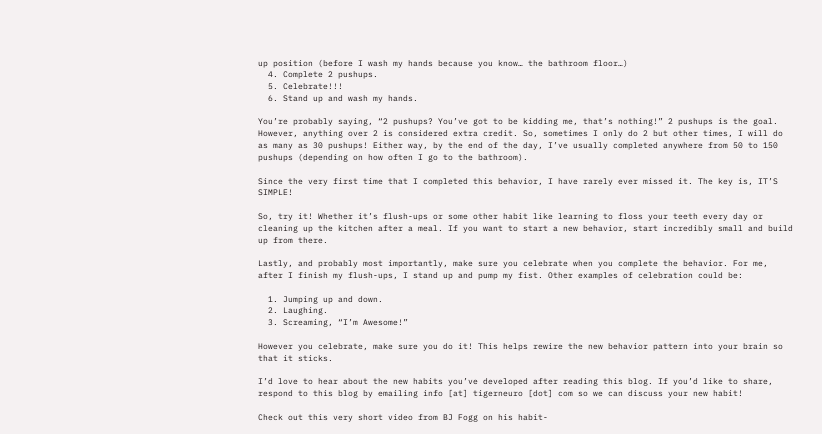up position (before I wash my hands because you know… the bathroom floor…)
  4. Complete 2 pushups.
  5. Celebrate!!!
  6. Stand up and wash my hands.

You’re probably saying, “2 pushups? You’ve got to be kidding me, that’s nothing!” 2 pushups is the goal. However, anything over 2 is considered extra credit. So, sometimes I only do 2 but other times, I will do as many as 30 pushups! Either way, by the end of the day, I’ve usually completed anywhere from 50 to 150 pushups (depending on how often I go to the bathroom).

Since the very first time that I completed this behavior, I have rarely ever missed it. The key is, IT’S SIMPLE!

So, try it! Whether it’s flush-ups or some other habit like learning to floss your teeth every day or cleaning up the kitchen after a meal. If you want to start a new behavior, start incredibly small and build up from there.

Lastly, and probably most importantly, make sure you celebrate when you complete the behavior. For me, after I finish my flush-ups, I stand up and pump my fist. Other examples of celebration could be:

  1. Jumping up and down.
  2. Laughing.
  3. Screaming, “I’m Awesome!”

However you celebrate, make sure you do it! This helps rewire the new behavior pattern into your brain so that it sticks.

I’d love to hear about the new habits you’ve developed after reading this blog. If you’d like to share, respond to this blog by emailing info [at] tigerneuro [dot] com so we can discuss your new habit!

Check out this very short video from BJ Fogg on his habit-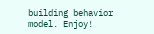building behavior model. Enjoy!